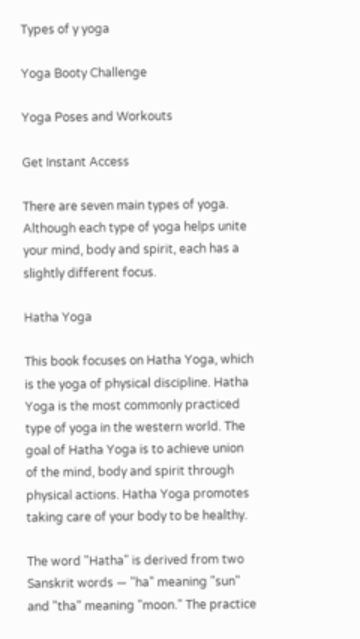Types of y yoga

Yoga Booty Challenge

Yoga Poses and Workouts

Get Instant Access

There are seven main types of yoga. Although each type of yoga helps unite your mind, body and spirit, each has a slightly different focus.

Hatha Yoga

This book focuses on Hatha Yoga, which is the yoga of physical discipline. Hatha Yoga is the most commonly practiced type of yoga in the western world. The goal of Hatha Yoga is to achieve union of the mind, body and spirit through physical actions. Hatha Yoga promotes taking care of your body to be healthy.

The word "Hatha" is derived from two Sanskrit words — "ha" meaning "sun" and "tha" meaning "moon." The practice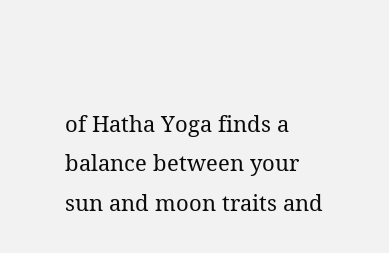of Hatha Yoga finds a balance between your sun and moon traits and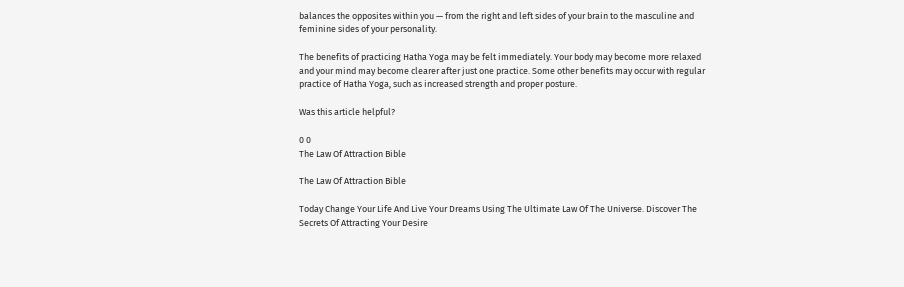balances the opposites within you — from the right and left sides of your brain to the masculine and feminine sides of your personality.

The benefits of practicing Hatha Yoga may be felt immediately. Your body may become more relaxed and your mind may become clearer after just one practice. Some other benefits may occur with regular practice of Hatha Yoga, such as increased strength and proper posture.

Was this article helpful?

0 0
The Law Of Attraction Bible

The Law Of Attraction Bible

Today Change Your Life And Live Your Dreams Using The Ultimate Law Of The Universe. Discover The Secrets Of Attracting Your Desire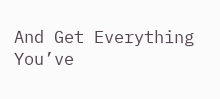And Get Everything You’ve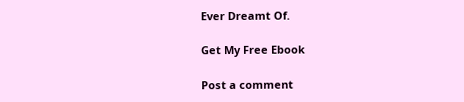Ever Dreamt Of.

Get My Free Ebook

Post a comment